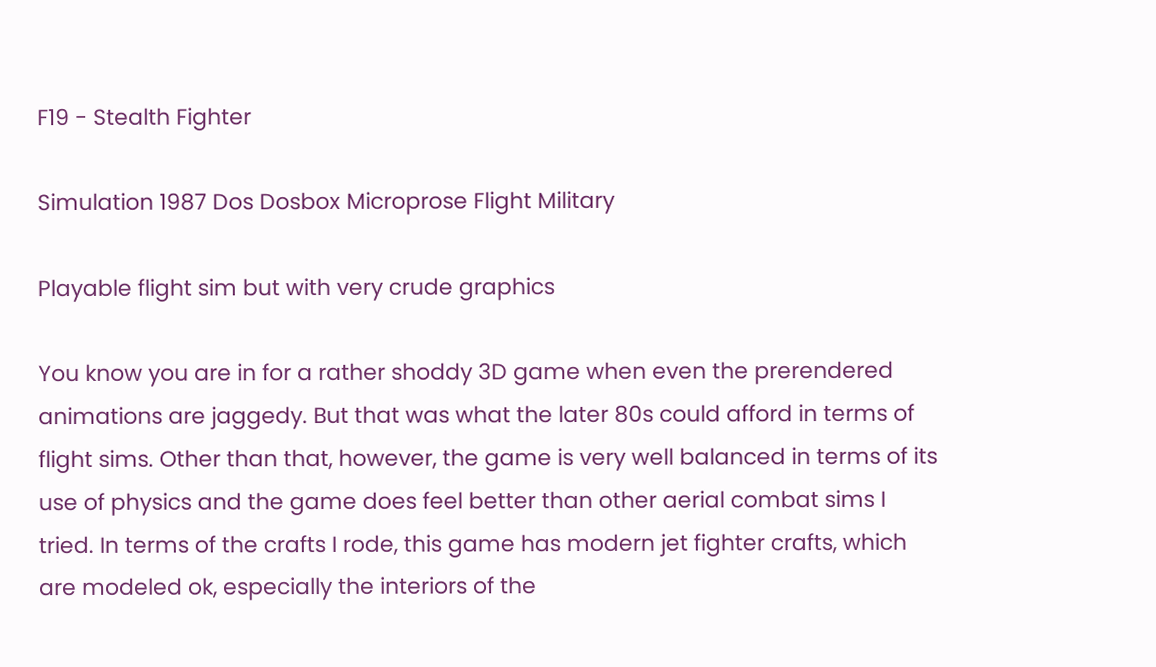F19 - Stealth Fighter

Simulation 1987 Dos Dosbox Microprose Flight Military

Playable flight sim but with very crude graphics

You know you are in for a rather shoddy 3D game when even the prerendered animations are jaggedy. But that was what the later 80s could afford in terms of flight sims. Other than that, however, the game is very well balanced in terms of its use of physics and the game does feel better than other aerial combat sims I tried. In terms of the crafts I rode, this game has modern jet fighter crafts, which are modeled ok, especially the interiors of the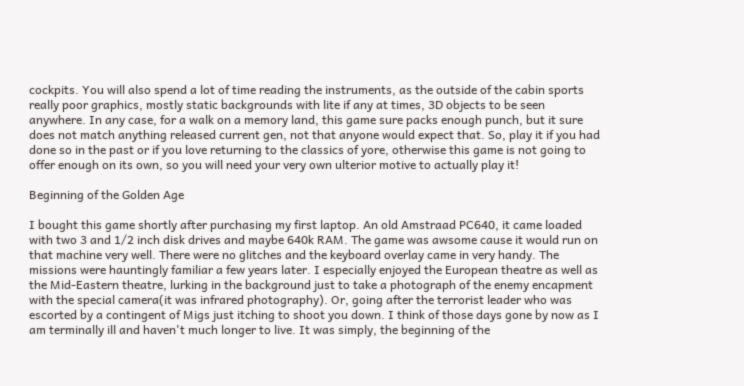cockpits. You will also spend a lot of time reading the instruments, as the outside of the cabin sports really poor graphics, mostly static backgrounds with lite if any at times, 3D objects to be seen anywhere. In any case, for a walk on a memory land, this game sure packs enough punch, but it sure does not match anything released current gen, not that anyone would expect that. So, play it if you had done so in the past or if you love returning to the classics of yore, otherwise this game is not going to offer enough on its own, so you will need your very own ulterior motive to actually play it!

Beginning of the Golden Age

I bought this game shortly after purchasing my first laptop. An old Amstraad PC640, it came loaded with two 3 and 1/2 inch disk drives and maybe 640k RAM. The game was awsome cause it would run on that machine very well. There were no glitches and the keyboard overlay came in very handy. The missions were hauntingly familiar a few years later. I especially enjoyed the European theatre as well as the Mid-Eastern theatre, lurking in the background just to take a photograph of the enemy encapment with the special camera(it was infrared photography). Or, going after the terrorist leader who was escorted by a contingent of Migs just itching to shoot you down. I think of those days gone by now as I am terminally ill and haven't much longer to live. It was simply, the beginning of the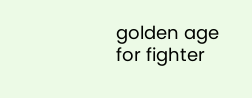golden age for fighter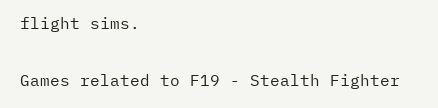flight sims.

Games related to F19 - Stealth Fighter